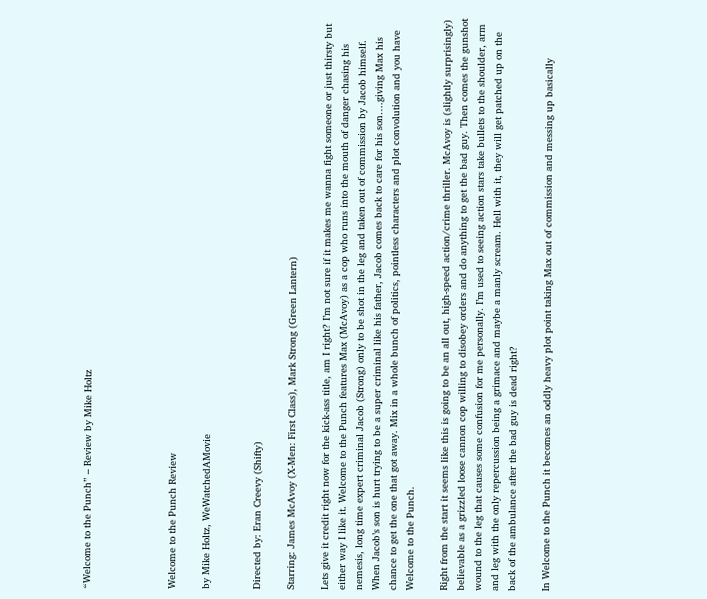“Welcome to the Punch” – Review by Mike Holtz




Welcome to the Punch Review

by Mike Holtz, WeWatchedAMovie


Directed by: Eran Creevy (Shifty)

Starring: James McAvoy (X-Men: First Class), Mark Strong (Green Lantern)

Lets give it credit right now for the kick-ass title, am I right? I’m not sure if it makes me wanna fight someone or just thirsty but either way I like it. Welcome to the Punch features Max (McAvoy) as a cop who runs into the mouth of danger chasing his nemesis, long time expert criminal Jacob (Strong) only to be shot in the leg and taken out of commission by Jacob himself. When Jacob’s son is hurt trying to be a super criminal like his father, Jacob comes back to care for his son….giving Max his chance to get the one that got away. Mix in a whole bunch of politics, pointless characters and plot convolution and you have Welcome to the Punch.

Right from the start it seems like this is going to be an all out, high-speed action/crime thriller. McAvoy is (slightly surprisingly) believable as a grizzled loose cannon cop willing to disobey orders and do anything to get the bad guy. Then comes the gunshot wound to the leg that causes some confusion for me personally. I’m used to seeing action stars take bullets to the shoulder, arm and leg with the only repercussion being a grimace and maybe a manly scream. Hell with it, they will get patched up on the back of the ambulance after the bad guy is dead right?

In Welcome to the Punch it becomes an oddly heavy plot point taking Max out of commission and messing up basically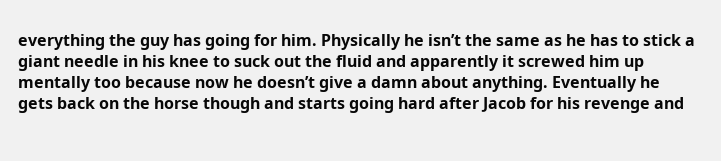everything the guy has going for him. Physically he isn’t the same as he has to stick a giant needle in his knee to suck out the fluid and apparently it screwed him up mentally too because now he doesn’t give a damn about anything. Eventually he gets back on the horse though and starts going hard after Jacob for his revenge and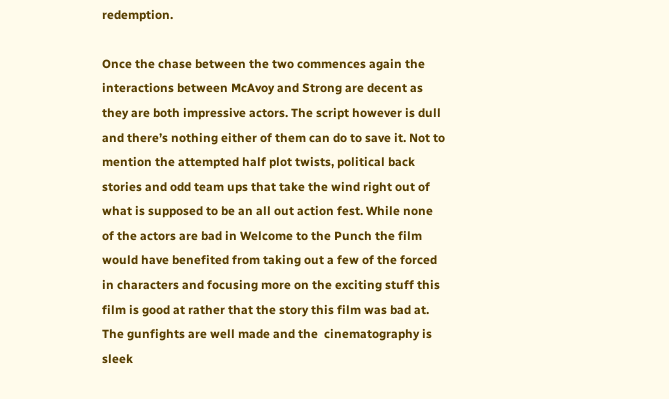redemption.

Once the chase between the two commences again the interactions between McAvoy and Strong are decent as they are both impressive actors. The script however is dull and there’s nothing either of them can do to save it. Not to mention the attempted half plot twists, political back stories and odd team ups that take the wind right out of what is supposed to be an all out action fest. While none of the actors are bad in Welcome to the Punch the film would have benefited from taking out a few of the forced in characters and focusing more on the exciting stuff this film is good at rather that the story this film was bad at.  The gunfights are well made and the  cinematography is sleek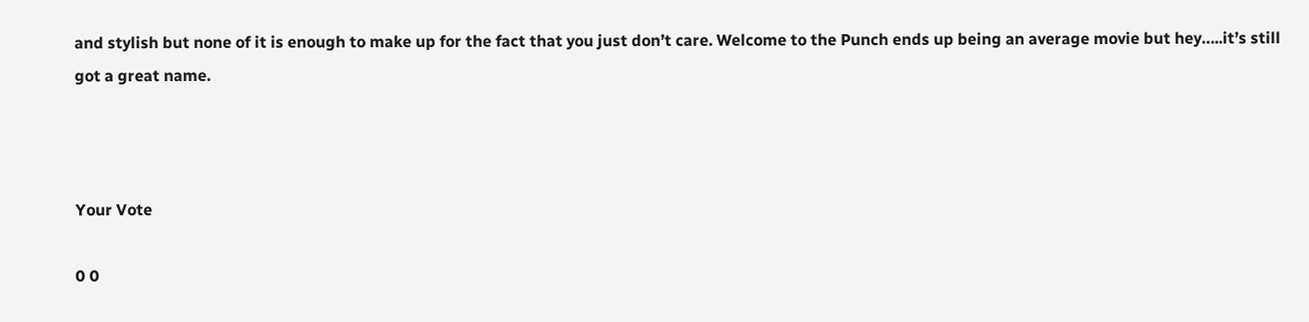and stylish but none of it is enough to make up for the fact that you just don’t care. Welcome to the Punch ends up being an average movie but hey…..it’s still got a great name.



Your Vote

0 0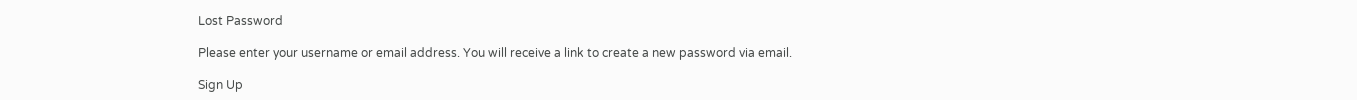Lost Password

Please enter your username or email address. You will receive a link to create a new password via email.

Sign Up